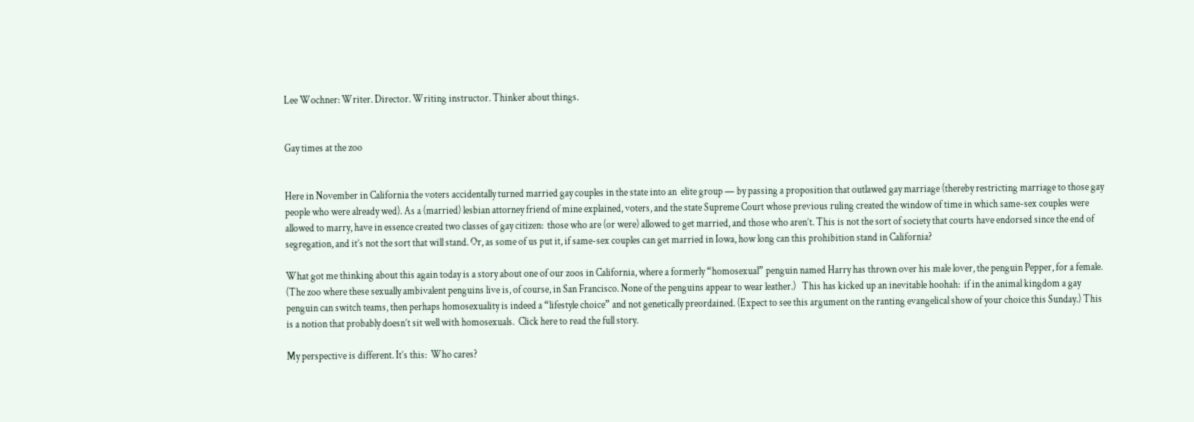Lee Wochner: Writer. Director. Writing instructor. Thinker about things.


Gay times at the zoo


Here in November in California the voters accidentally turned married gay couples in the state into an  elite group — by passing a proposition that outlawed gay marriage (thereby restricting marriage to those gay people who were already wed). As a (married) lesbian attorney friend of mine explained, voters, and the state Supreme Court whose previous ruling created the window of time in which same-sex couples were allowed to marry, have in essence created two classes of gay citizen:  those who are (or were) allowed to get married, and those who aren’t. This is not the sort of society that courts have endorsed since the end of segregation, and it’s not the sort that will stand. Or, as some of us put it, if same-sex couples can get married in Iowa, how long can this prohibition stand in California?

What got me thinking about this again today is a story about one of our zoos in California, where a formerly “homosexual” penguin named Harry has thrown over his male lover, the penguin Pepper, for a female. (The zoo where these sexually ambivalent penguins live is, of course, in San Francisco. None of the penguins appear to wear leather.)   This has kicked up an inevitable hoohah:  if in the animal kingdom a gay penguin can switch teams, then perhaps homosexuality is indeed a “lifestyle choice” and not genetically preordained. (Expect to see this argument on the ranting evangelical show of your choice this Sunday.) This is a notion that probably doesn’t sit well with homosexuals.  Click here to read the full story.

My perspective is different. It’s this:  Who cares?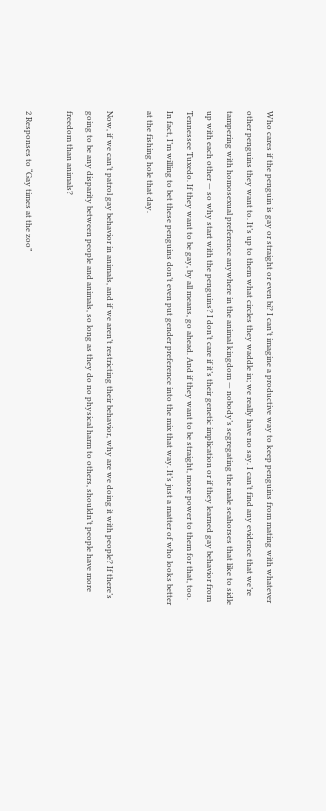Who cares if the penguin is gay or straight or even bi? I can’t imagine a productive way to keep penguins from mating with whatever other penguins they want to. It’s up to them what circles they waddle in; we really have no say. I can’t find any evidence that we’re tampering with homosexual preference anywhere in the animal kingdom — nobody’s segregating the male seahorses that like to sidle up with each other — so why start with the penguins? I don’t care if it’s their genetic implication or if they learned gay behavior from Tennessee Tuxedo. If they want to be gay, by all means, go ahead. And if they want to be straight, more power to them for that, too. In fact, I’m willing to bet these penguins don’t even put gender preference into the mix that way. It’s just a matter of who looks better at the fishing hole that day.

Now, if we can’t patrol gay behavior in animals, and if we aren’t restricting their behavior, why are we doing it with people? If there’s going to be any disparity between people and animals, so long as they do no physical harm to others, shouldn’t people have more freedom than animals?

2 Responses to “Gay times at the zoo”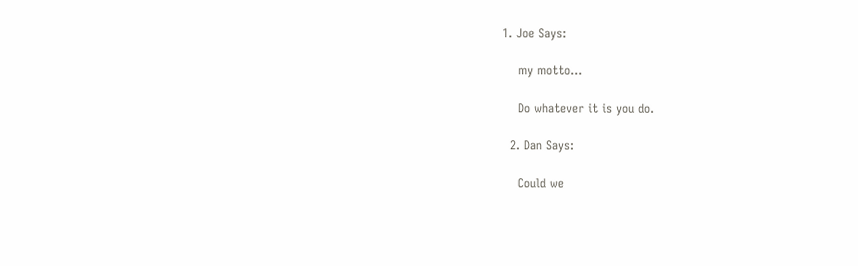1. Joe Says:

    my motto…

    Do whatever it is you do.

  2. Dan Says:

    Could we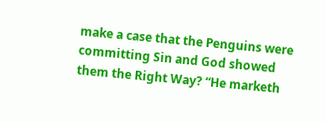make a case that the Penguins were committing Sin and God showed them the Right Way? “He marketh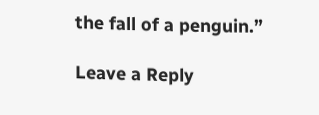the fall of a penguin.”

Leave a Reply